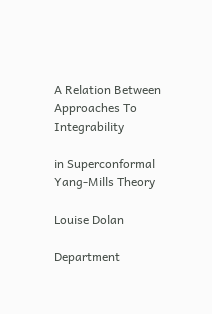A Relation Between Approaches To Integrability

in Superconformal Yang-Mills Theory

Louise Dolan

Department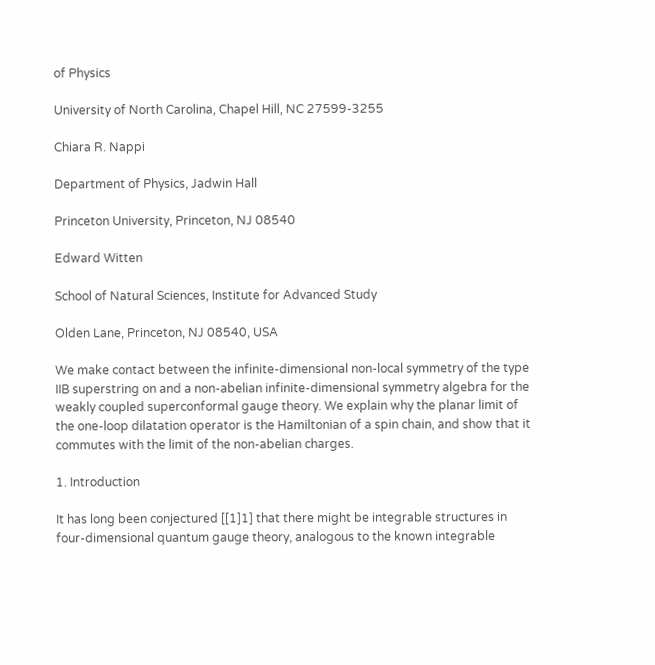of Physics

University of North Carolina, Chapel Hill, NC 27599-3255

Chiara R. Nappi

Department of Physics, Jadwin Hall

Princeton University, Princeton, NJ 08540

Edward Witten

School of Natural Sciences, Institute for Advanced Study

Olden Lane, Princeton, NJ 08540, USA

We make contact between the infinite-dimensional non-local symmetry of the type IIB superstring on and a non-abelian infinite-dimensional symmetry algebra for the weakly coupled superconformal gauge theory. We explain why the planar limit of the one-loop dilatation operator is the Hamiltonian of a spin chain, and show that it commutes with the limit of the non-abelian charges.

1. Introduction

It has long been conjectured [[1]1] that there might be integrable structures in four-dimensional quantum gauge theory, analogous to the known integrable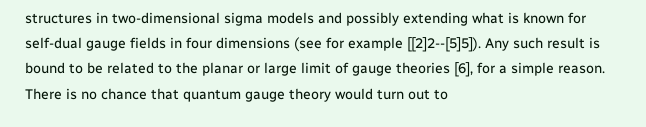structures in two-dimensional sigma models and possibly extending what is known for self-dual gauge fields in four dimensions (see for example [[2]2--[5]5]). Any such result is bound to be related to the planar or large limit of gauge theories [6], for a simple reason. There is no chance that quantum gauge theory would turn out to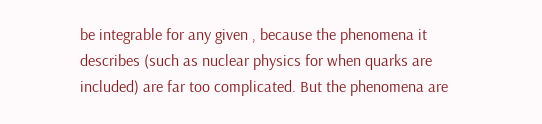be integrable for any given , because the phenomena it describes (such as nuclear physics for when quarks are included) are far too complicated. But the phenomena are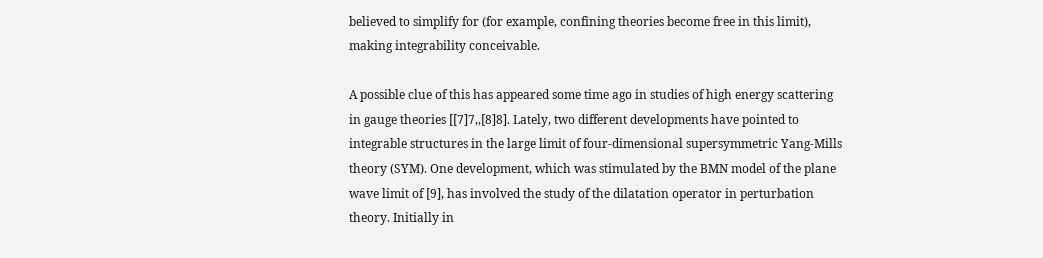believed to simplify for (for example, confining theories become free in this limit), making integrability conceivable.

A possible clue of this has appeared some time ago in studies of high energy scattering in gauge theories [[7]7,,[8]8]. Lately, two different developments have pointed to integrable structures in the large limit of four-dimensional supersymmetric Yang-Mills theory (SYM). One development, which was stimulated by the BMN model of the plane wave limit of [9], has involved the study of the dilatation operator in perturbation theory. Initially in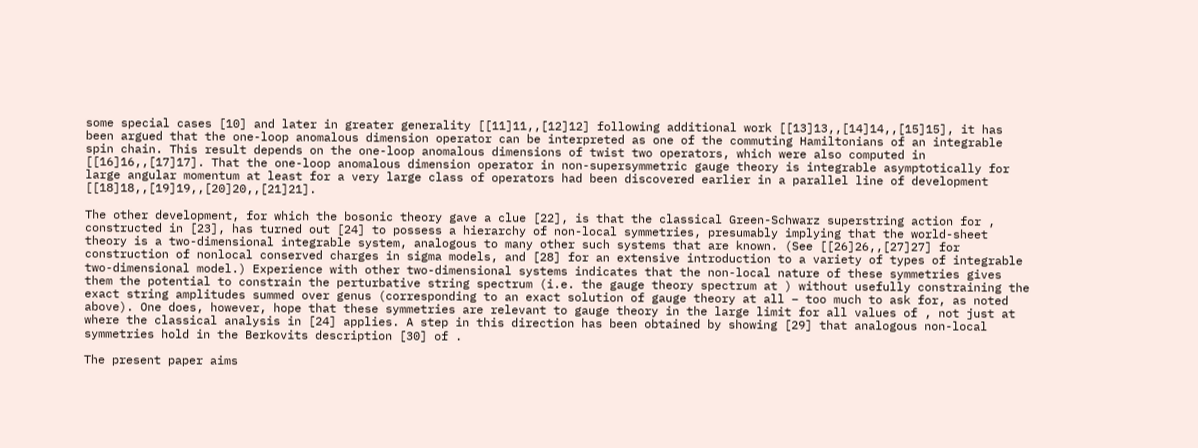some special cases [10] and later in greater generality [[11]11,,[12]12] following additional work [[13]13,,[14]14,,[15]15], it has been argued that the one-loop anomalous dimension operator can be interpreted as one of the commuting Hamiltonians of an integrable spin chain. This result depends on the one-loop anomalous dimensions of twist two operators, which were also computed in [[16]16,,[17]17]. That the one-loop anomalous dimension operator in non-supersymmetric gauge theory is integrable asymptotically for large angular momentum at least for a very large class of operators had been discovered earlier in a parallel line of development [[18]18,,[19]19,,[20]20,,[21]21].

The other development, for which the bosonic theory gave a clue [22], is that the classical Green-Schwarz superstring action for , constructed in [23], has turned out [24] to possess a hierarchy of non-local symmetries, presumably implying that the world-sheet theory is a two-dimensional integrable system, analogous to many other such systems that are known. (See [[26]26,,[27]27] for construction of nonlocal conserved charges in sigma models, and [28] for an extensive introduction to a variety of types of integrable two-dimensional model.) Experience with other two-dimensional systems indicates that the non-local nature of these symmetries gives them the potential to constrain the perturbative string spectrum (i.e. the gauge theory spectrum at ) without usefully constraining the exact string amplitudes summed over genus (corresponding to an exact solution of gauge theory at all – too much to ask for, as noted above). One does, however, hope that these symmetries are relevant to gauge theory in the large limit for all values of , not just at where the classical analysis in [24] applies. A step in this direction has been obtained by showing [29] that analogous non-local symmetries hold in the Berkovits description [30] of .

The present paper aims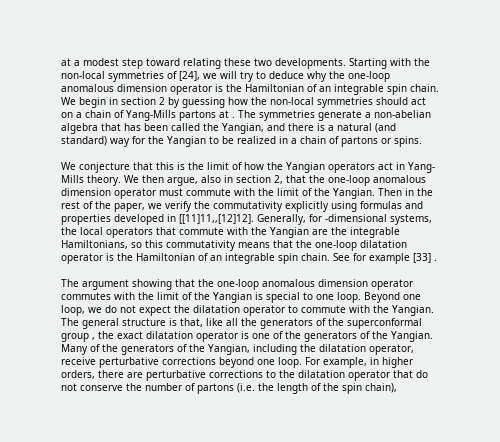at a modest step toward relating these two developments. Starting with the non-local symmetries of [24], we will try to deduce why the one-loop anomalous dimension operator is the Hamiltonian of an integrable spin chain. We begin in section 2 by guessing how the non-local symmetries should act on a chain of Yang-Mills partons at . The symmetries generate a non-abelian algebra that has been called the Yangian, and there is a natural (and standard) way for the Yangian to be realized in a chain of partons or spins.

We conjecture that this is the limit of how the Yangian operators act in Yang-Mills theory. We then argue, also in section 2, that the one-loop anomalous dimension operator must commute with the limit of the Yangian. Then in the rest of the paper, we verify the commutativity explicitly using formulas and properties developed in [[11]11,,[12]12]. Generally, for -dimensional systems, the local operators that commute with the Yangian are the integrable Hamiltonians, so this commutativity means that the one-loop dilatation operator is the Hamiltonian of an integrable spin chain. See for example [33] .

The argument showing that the one-loop anomalous dimension operator commutes with the limit of the Yangian is special to one loop. Beyond one loop, we do not expect the dilatation operator to commute with the Yangian. The general structure is that, like all the generators of the superconformal group , the exact dilatation operator is one of the generators of the Yangian. Many of the generators of the Yangian, including the dilatation operator, receive perturbative corrections beyond one loop. For example, in higher orders, there are perturbative corrections to the dilatation operator that do not conserve the number of partons (i.e. the length of the spin chain),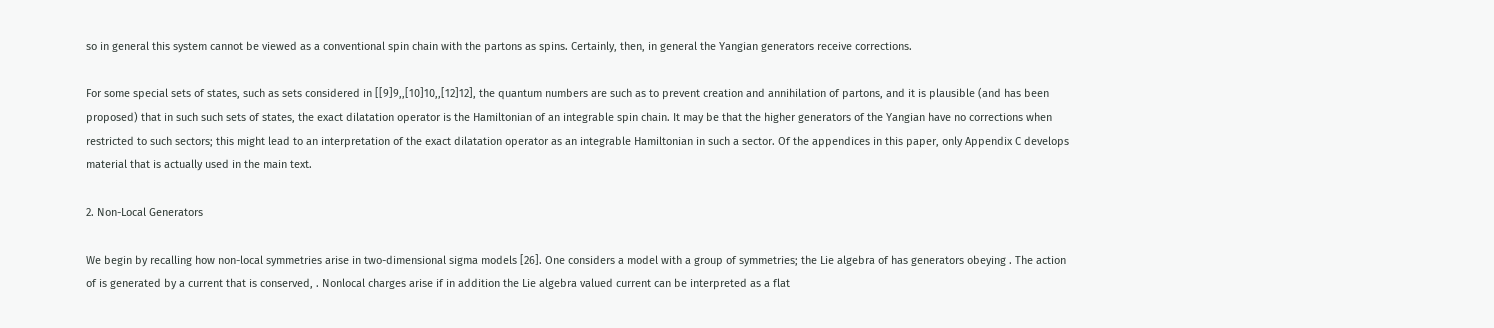so in general this system cannot be viewed as a conventional spin chain with the partons as spins. Certainly, then, in general the Yangian generators receive corrections.

For some special sets of states, such as sets considered in [[9]9,,[10]10,,[12]12], the quantum numbers are such as to prevent creation and annihilation of partons, and it is plausible (and has been proposed) that in such such sets of states, the exact dilatation operator is the Hamiltonian of an integrable spin chain. It may be that the higher generators of the Yangian have no corrections when restricted to such sectors; this might lead to an interpretation of the exact dilatation operator as an integrable Hamiltonian in such a sector. Of the appendices in this paper, only Appendix C develops material that is actually used in the main text.

2. Non-Local Generators

We begin by recalling how non-local symmetries arise in two-dimensional sigma models [26]. One considers a model with a group of symmetries; the Lie algebra of has generators obeying . The action of is generated by a current that is conserved, . Nonlocal charges arise if in addition the Lie algebra valued current can be interpreted as a flat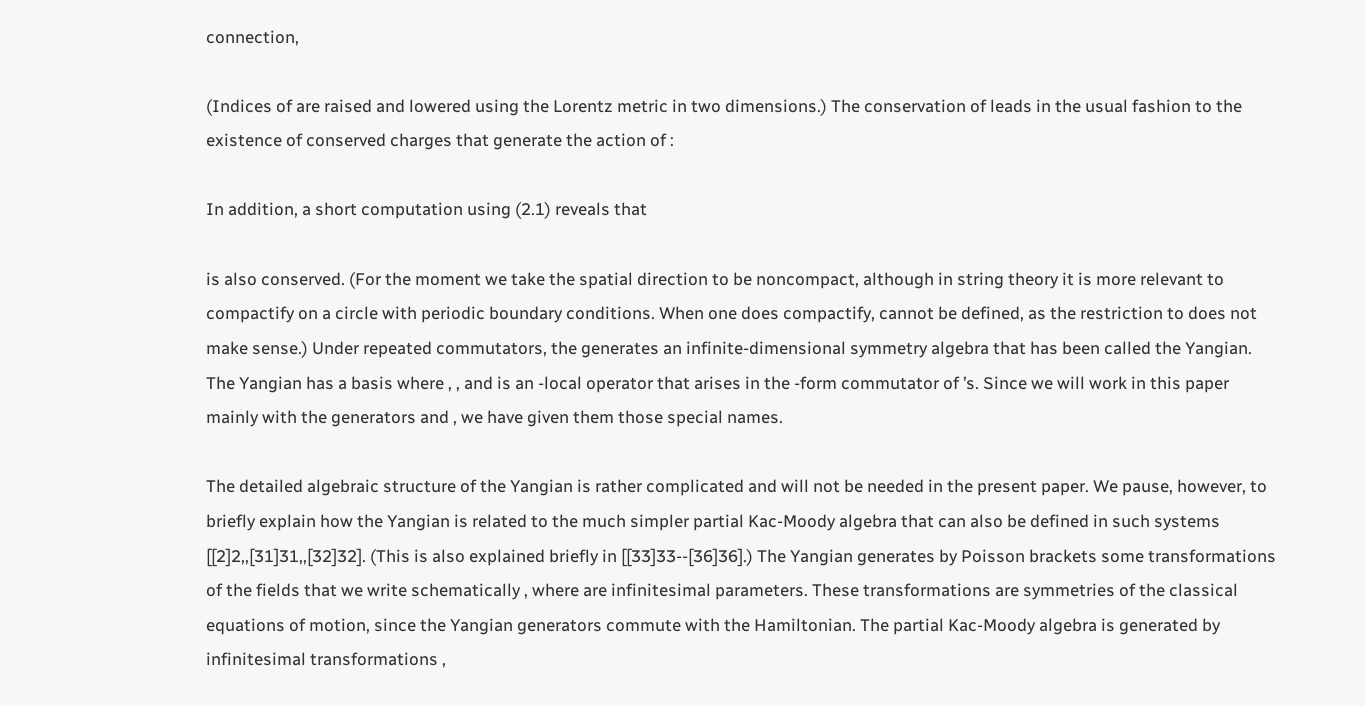connection,

(Indices of are raised and lowered using the Lorentz metric in two dimensions.) The conservation of leads in the usual fashion to the existence of conserved charges that generate the action of :

In addition, a short computation using (2.1) reveals that

is also conserved. (For the moment we take the spatial direction to be noncompact, although in string theory it is more relevant to compactify on a circle with periodic boundary conditions. When one does compactify, cannot be defined, as the restriction to does not make sense.) Under repeated commutators, the generates an infinite-dimensional symmetry algebra that has been called the Yangian. The Yangian has a basis where , , and is an -local operator that arises in the -form commutator of ’s. Since we will work in this paper mainly with the generators and , we have given them those special names.

The detailed algebraic structure of the Yangian is rather complicated and will not be needed in the present paper. We pause, however, to briefly explain how the Yangian is related to the much simpler partial Kac-Moody algebra that can also be defined in such systems [[2]2,,[31]31,,[32]32]. (This is also explained briefly in [[33]33--[36]36].) The Yangian generates by Poisson brackets some transformations of the fields that we write schematically , where are infinitesimal parameters. These transformations are symmetries of the classical equations of motion, since the Yangian generators commute with the Hamiltonian. The partial Kac-Moody algebra is generated by infinitesimal transformations ,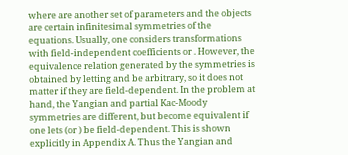where are another set of parameters and the objects are certain infinitesimal symmetries of the equations. Usually, one considers transformations with field-independent coefficients or . However, the equivalence relation generated by the symmetries is obtained by letting and be arbitrary, so it does not matter if they are field-dependent. In the problem at hand, the Yangian and partial Kac-Moody symmetries are different, but become equivalent if one lets (or ) be field-dependent. This is shown explicitly in Appendix A. Thus the Yangian and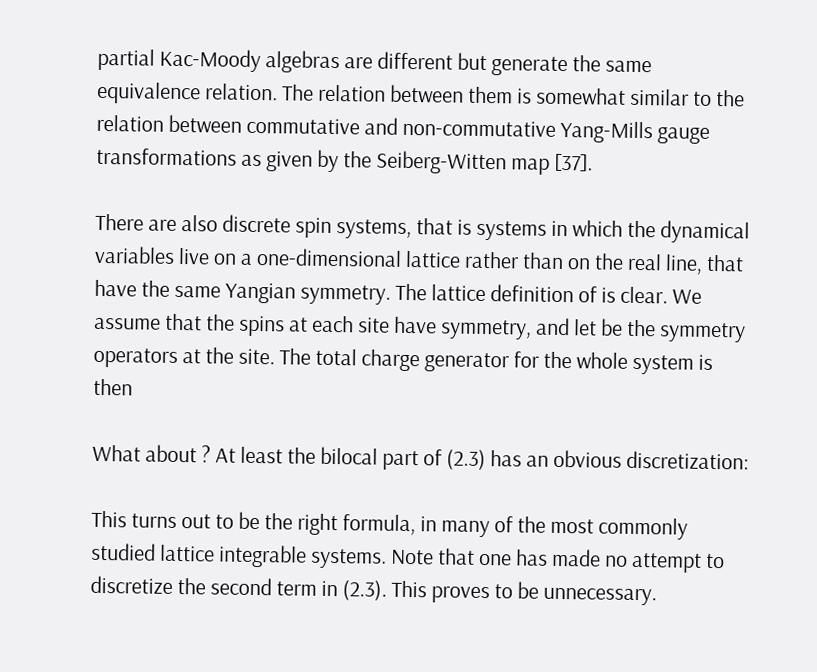partial Kac-Moody algebras are different but generate the same equivalence relation. The relation between them is somewhat similar to the relation between commutative and non-commutative Yang-Mills gauge transformations as given by the Seiberg-Witten map [37].

There are also discrete spin systems, that is systems in which the dynamical variables live on a one-dimensional lattice rather than on the real line, that have the same Yangian symmetry. The lattice definition of is clear. We assume that the spins at each site have symmetry, and let be the symmetry operators at the site. The total charge generator for the whole system is then

What about ? At least the bilocal part of (2.3) has an obvious discretization:

This turns out to be the right formula, in many of the most commonly studied lattice integrable systems. Note that one has made no attempt to discretize the second term in (2.3). This proves to be unnecessary.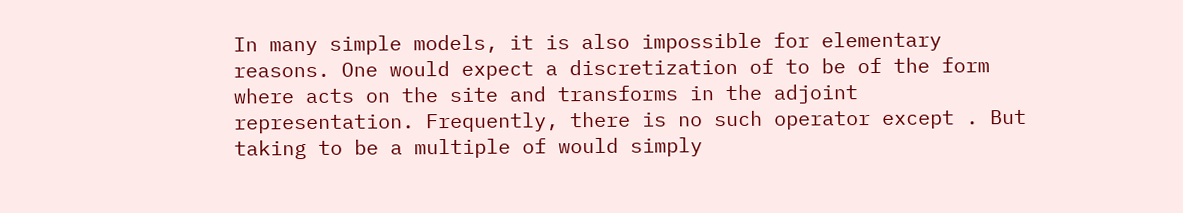In many simple models, it is also impossible for elementary reasons. One would expect a discretization of to be of the form where acts on the site and transforms in the adjoint representation. Frequently, there is no such operator except . But taking to be a multiple of would simply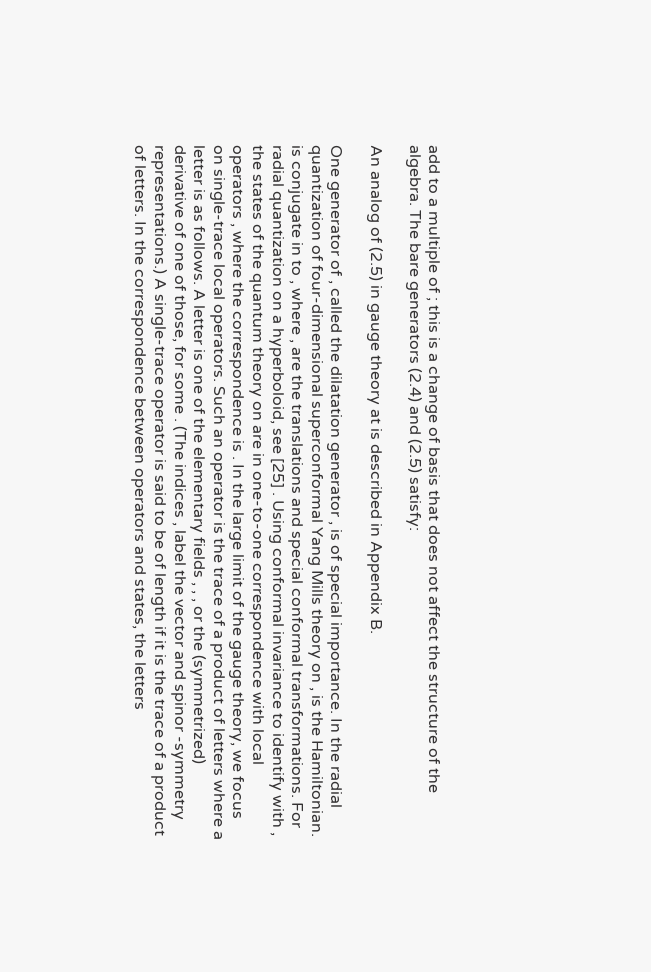add to a multiple of ; this is a change of basis that does not affect the structure of the algebra. The bare generators (2.4) and (2.5) satisfy:

An analog of (2.5) in gauge theory at is described in Appendix B.

One generator of , called the dilatation generator , is of special importance. In the radial quantization of four-dimensional superconformal Yang Mills theory on , is the Hamiltonian. is conjugate in to , where , are the translations and special conformal transformations. For radial quantization on a hyperboloid, see [25] . Using conformal invariance to identify with , the states of the quantum theory on are in one-to-one correspondence with local operators , where the correspondence is . In the large limit of the gauge theory, we focus on single-trace local operators. Such an operator is the trace of a product of letters where a letter is as follows. A letter is one of the elementary fields , , , or the (symmetrized) derivative of one of those, for some . (The indices , label the vector and spinor -symmetry representations.) A single-trace operator is said to be of length if it is the trace of a product of letters. In the correspondence between operators and states, the letters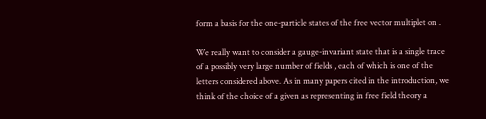form a basis for the one-particle states of the free vector multiplet on .

We really want to consider a gauge-invariant state that is a single trace of a possibly very large number of fields , each of which is one of the letters considered above. As in many papers cited in the introduction, we think of the choice of a given as representing in free field theory a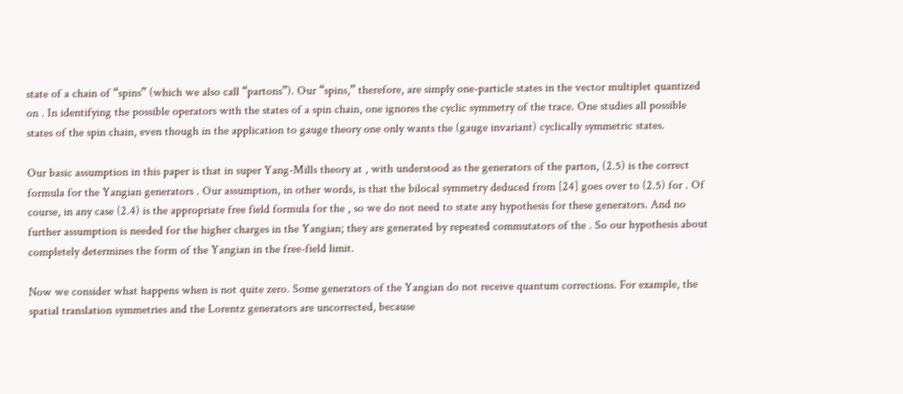state of a chain of “spins” (which we also call “partons”). Our “spins,” therefore, are simply one-particle states in the vector multiplet quantized on . In identifying the possible operators with the states of a spin chain, one ignores the cyclic symmetry of the trace. One studies all possible states of the spin chain, even though in the application to gauge theory one only wants the (gauge invariant) cyclically symmetric states.

Our basic assumption in this paper is that in super Yang-Mills theory at , with understood as the generators of the parton, (2.5) is the correct formula for the Yangian generators . Our assumption, in other words, is that the bilocal symmetry deduced from [24] goes over to (2.5) for . Of course, in any case (2.4) is the appropriate free field formula for the , so we do not need to state any hypothesis for these generators. And no further assumption is needed for the higher charges in the Yangian; they are generated by repeated commutators of the . So our hypothesis about completely determines the form of the Yangian in the free-field limit.

Now we consider what happens when is not quite zero. Some generators of the Yangian do not receive quantum corrections. For example, the spatial translation symmetries and the Lorentz generators are uncorrected, because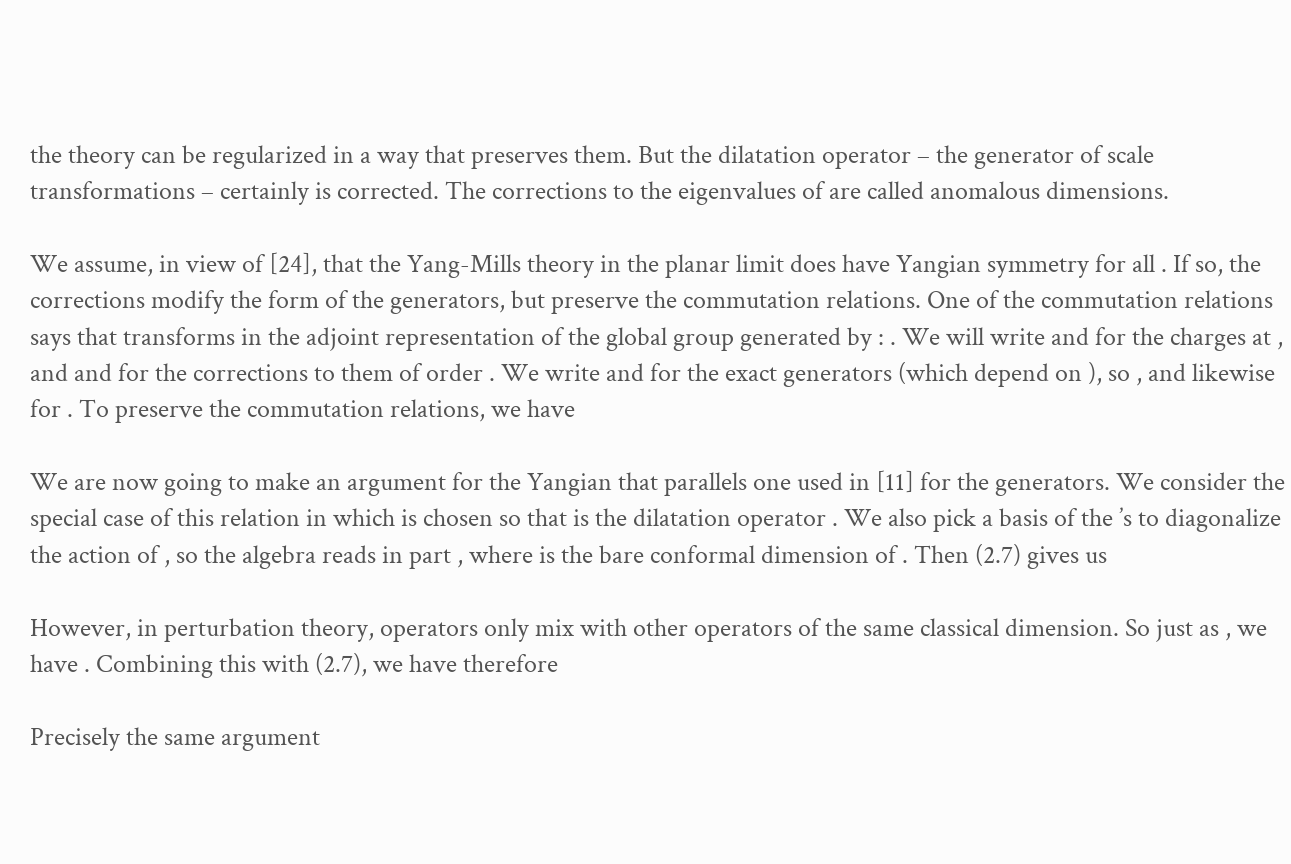the theory can be regularized in a way that preserves them. But the dilatation operator – the generator of scale transformations – certainly is corrected. The corrections to the eigenvalues of are called anomalous dimensions.

We assume, in view of [24], that the Yang-Mills theory in the planar limit does have Yangian symmetry for all . If so, the corrections modify the form of the generators, but preserve the commutation relations. One of the commutation relations says that transforms in the adjoint representation of the global group generated by : . We will write and for the charges at , and and for the corrections to them of order . We write and for the exact generators (which depend on ), so , and likewise for . To preserve the commutation relations, we have

We are now going to make an argument for the Yangian that parallels one used in [11] for the generators. We consider the special case of this relation in which is chosen so that is the dilatation operator . We also pick a basis of the ’s to diagonalize the action of , so the algebra reads in part , where is the bare conformal dimension of . Then (2.7) gives us

However, in perturbation theory, operators only mix with other operators of the same classical dimension. So just as , we have . Combining this with (2.7), we have therefore

Precisely the same argument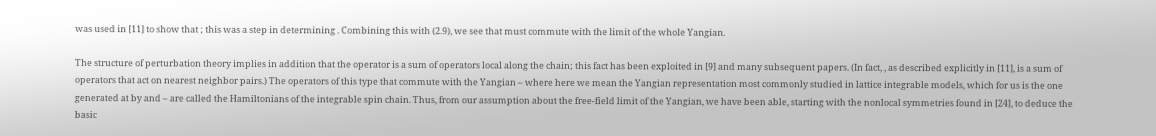was used in [11] to show that ; this was a step in determining . Combining this with (2.9), we see that must commute with the limit of the whole Yangian.

The structure of perturbation theory implies in addition that the operator is a sum of operators local along the chain; this fact has been exploited in [9] and many subsequent papers. (In fact, , as described explicitly in [11], is a sum of operators that act on nearest neighbor pairs.) The operators of this type that commute with the Yangian – where here we mean the Yangian representation most commonly studied in lattice integrable models, which for us is the one generated at by and – are called the Hamiltonians of the integrable spin chain. Thus, from our assumption about the free-field limit of the Yangian, we have been able, starting with the nonlocal symmetries found in [24], to deduce the basic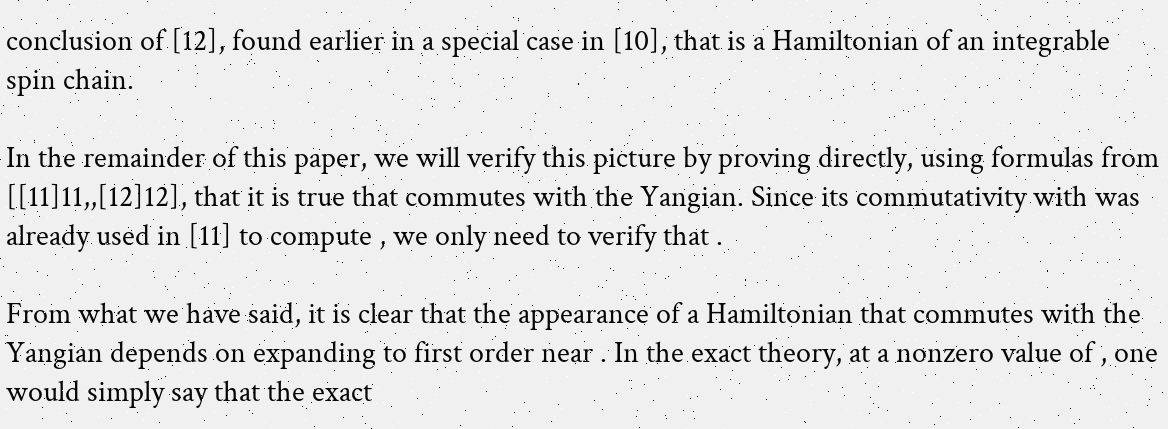conclusion of [12], found earlier in a special case in [10], that is a Hamiltonian of an integrable spin chain.

In the remainder of this paper, we will verify this picture by proving directly, using formulas from [[11]11,,[12]12], that it is true that commutes with the Yangian. Since its commutativity with was already used in [11] to compute , we only need to verify that .

From what we have said, it is clear that the appearance of a Hamiltonian that commutes with the Yangian depends on expanding to first order near . In the exact theory, at a nonzero value of , one would simply say that the exact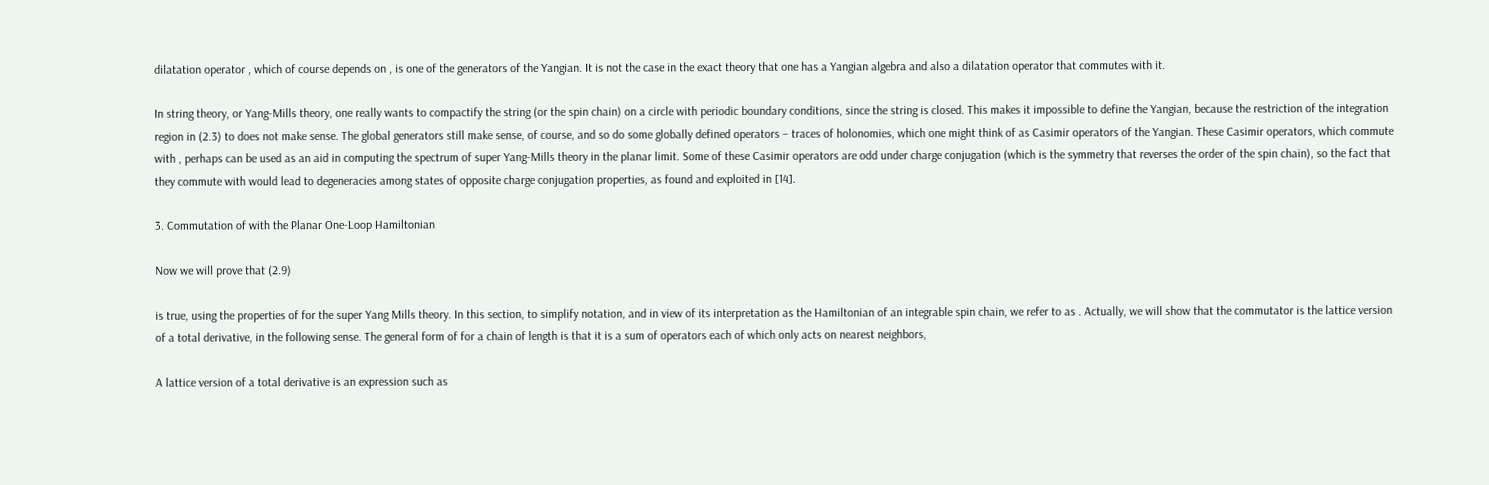dilatation operator , which of course depends on , is one of the generators of the Yangian. It is not the case in the exact theory that one has a Yangian algebra and also a dilatation operator that commutes with it.

In string theory, or Yang-Mills theory, one really wants to compactify the string (or the spin chain) on a circle with periodic boundary conditions, since the string is closed. This makes it impossible to define the Yangian, because the restriction of the integration region in (2.3) to does not make sense. The global generators still make sense, of course, and so do some globally defined operators – traces of holonomies, which one might think of as Casimir operators of the Yangian. These Casimir operators, which commute with , perhaps can be used as an aid in computing the spectrum of super Yang-Mills theory in the planar limit. Some of these Casimir operators are odd under charge conjugation (which is the symmetry that reverses the order of the spin chain), so the fact that they commute with would lead to degeneracies among states of opposite charge conjugation properties, as found and exploited in [14].

3. Commutation of with the Planar One-Loop Hamiltonian

Now we will prove that (2.9)

is true, using the properties of for the super Yang Mills theory. In this section, to simplify notation, and in view of its interpretation as the Hamiltonian of an integrable spin chain, we refer to as . Actually, we will show that the commutator is the lattice version of a total derivative, in the following sense. The general form of for a chain of length is that it is a sum of operators each of which only acts on nearest neighbors,

A lattice version of a total derivative is an expression such as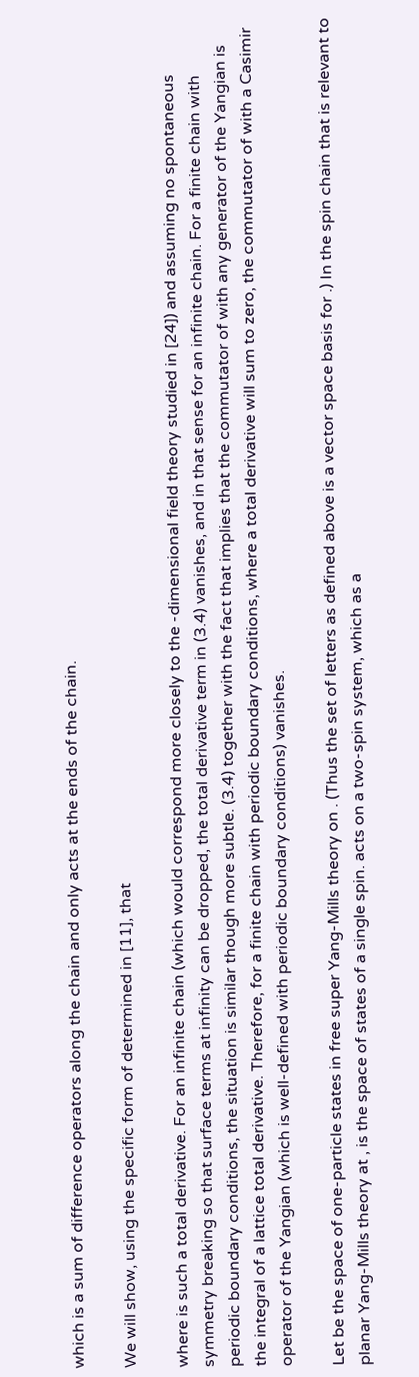which is a sum of difference operators along the chain and only acts at the ends of the chain.

We will show, using the specific form of determined in [11], that

where is such a total derivative. For an infinite chain (which would correspond more closely to the -dimensional field theory studied in [24]) and assuming no spontaneous symmetry breaking so that surface terms at infinity can be dropped, the total derivative term in (3.4) vanishes, and in that sense for an infinite chain. For a finite chain with periodic boundary conditions, the situation is similar though more subtle. (3.4) together with the fact that implies that the commutator of with any generator of the Yangian is the integral of a lattice total derivative. Therefore, for a finite chain with periodic boundary conditions, where a total derivative will sum to zero, the commutator of with a Casimir operator of the Yangian (which is well-defined with periodic boundary conditions) vanishes.

Let be the space of one-particle states in free super Yang-Mills theory on . (Thus the set of letters as defined above is a vector space basis for .) In the spin chain that is relevant to planar Yang-Mills theory at , is the space of states of a single spin. acts on a two-spin system, which as a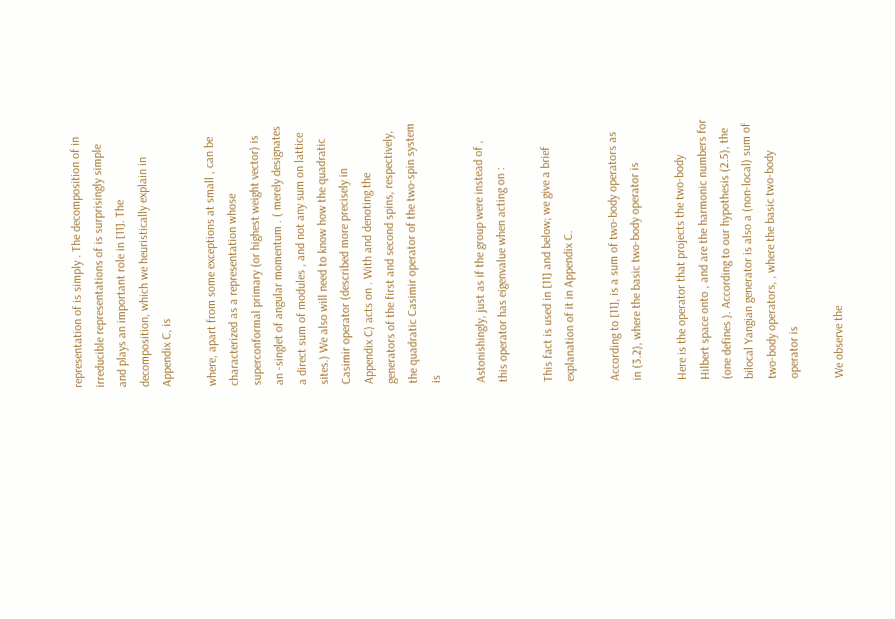representation of is simply . The decomposition of in irreducible representations of is surprisingly simple and plays an important role in [11]. The decomposition, which we heuristically explain in Appendix C, is

where, apart from some exceptions at small , can be characterized as a representation whose superconformal primary (or highest weight vector) is an -singlet of angular momentum . ( merely designates a direct sum of modules , and not any sum on lattice sites.) We also will need to know how the quadratic Casimir operator (described more precisely in Appendix C) acts on . With and denoting the generators of the first and second spins, respectively, the quadratic Casimir operator of the two-spin system is

Astonishingly, just as if the group were instead of , this operator has eigenvalue when acting on :

This fact is used in [11] and below; we give a brief explanation of it in Appendix C.

According to [11], is a sum of two-body operators as in (3.2), where the basic two-body operator is

Here is the operator that projects the two-body Hilbert space onto , and are the harmonic numbers for (one defines ). According to our hypothesis (2.5), the bilocal Yangian generator is also a (non-local) sum of two-body operators, , where the basic two-body operator is

We observe the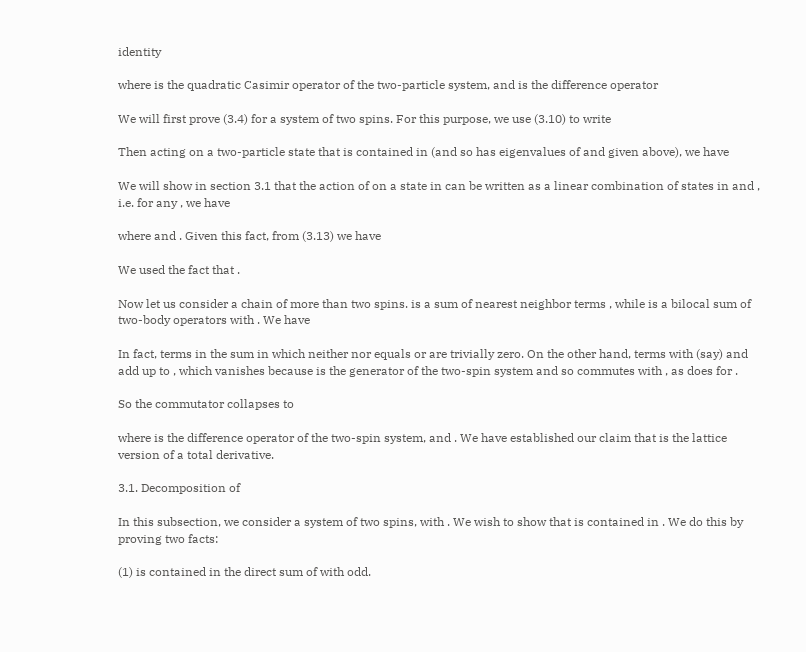identity

where is the quadratic Casimir operator of the two-particle system, and is the difference operator

We will first prove (3.4) for a system of two spins. For this purpose, we use (3.10) to write

Then acting on a two-particle state that is contained in (and so has eigenvalues of and given above), we have

We will show in section 3.1 that the action of on a state in can be written as a linear combination of states in and , i.e. for any , we have

where and . Given this fact, from (3.13) we have

We used the fact that .

Now let us consider a chain of more than two spins. is a sum of nearest neighbor terms , while is a bilocal sum of two-body operators with . We have

In fact, terms in the sum in which neither nor equals or are trivially zero. On the other hand, terms with (say) and add up to , which vanishes because is the generator of the two-spin system and so commutes with , as does for .

So the commutator collapses to

where is the difference operator of the two-spin system, and . We have established our claim that is the lattice version of a total derivative.

3.1. Decomposition of

In this subsection, we consider a system of two spins, with . We wish to show that is contained in . We do this by proving two facts:

(1) is contained in the direct sum of with odd.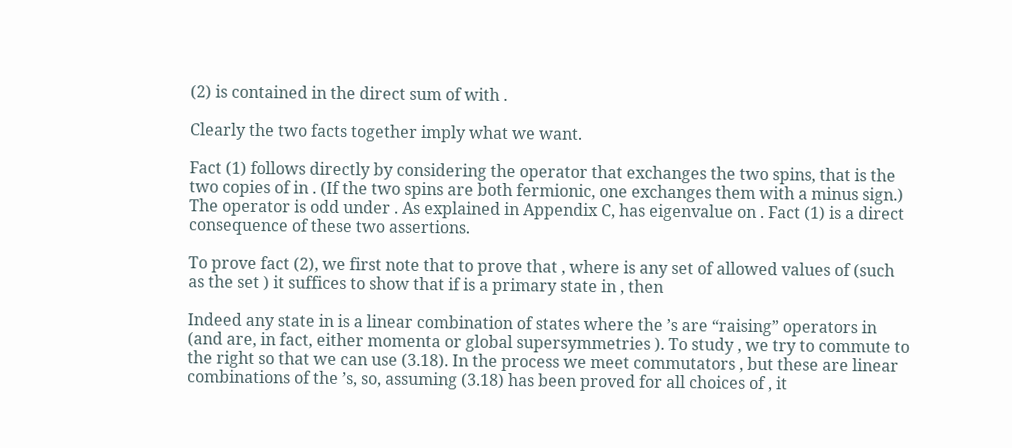(2) is contained in the direct sum of with .

Clearly the two facts together imply what we want.

Fact (1) follows directly by considering the operator that exchanges the two spins, that is the two copies of in . (If the two spins are both fermionic, one exchanges them with a minus sign.) The operator is odd under . As explained in Appendix C, has eigenvalue on . Fact (1) is a direct consequence of these two assertions.

To prove fact (2), we first note that to prove that , where is any set of allowed values of (such as the set ) it suffices to show that if is a primary state in , then

Indeed any state in is a linear combination of states where the ’s are “raising” operators in (and are, in fact, either momenta or global supersymmetries ). To study , we try to commute to the right so that we can use (3.18). In the process we meet commutators , but these are linear combinations of the ’s, so, assuming (3.18) has been proved for all choices of , it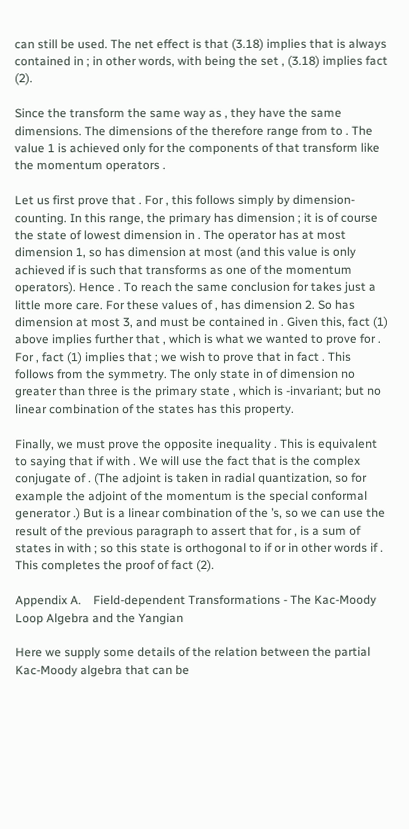can still be used. The net effect is that (3.18) implies that is always contained in ; in other words, with being the set , (3.18) implies fact (2).

Since the transform the same way as , they have the same dimensions. The dimensions of the therefore range from to . The value 1 is achieved only for the components of that transform like the momentum operators .

Let us first prove that . For , this follows simply by dimension-counting. In this range, the primary has dimension ; it is of course the state of lowest dimension in . The operator has at most dimension 1, so has dimension at most (and this value is only achieved if is such that transforms as one of the momentum operators). Hence . To reach the same conclusion for takes just a little more care. For these values of , has dimension 2. So has dimension at most 3, and must be contained in . Given this, fact (1) above implies further that , which is what we wanted to prove for . For , fact (1) implies that ; we wish to prove that in fact . This follows from the symmetry. The only state in of dimension no greater than three is the primary state , which is -invariant; but no linear combination of the states has this property.

Finally, we must prove the opposite inequality . This is equivalent to saying that if with . We will use the fact that is the complex conjugate of . (The adjoint is taken in radial quantization, so for example the adjoint of the momentum is the special conformal generator .) But is a linear combination of the ’s, so we can use the result of the previous paragraph to assert that for , is a sum of states in with ; so this state is orthogonal to if or in other words if . This completes the proof of fact (2).

Appendix A.    Field-dependent Transformations - The Kac-Moody Loop Algebra and the Yangian

Here we supply some details of the relation between the partial Kac-Moody algebra that can be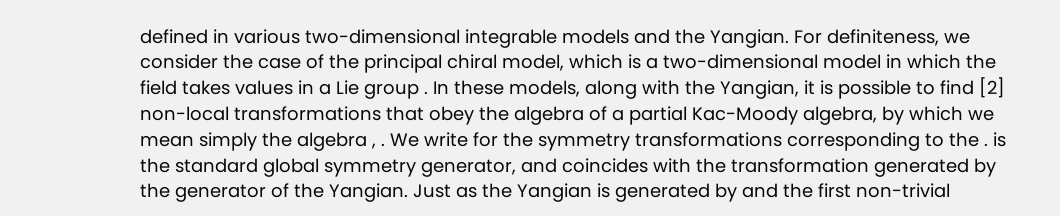defined in various two-dimensional integrable models and the Yangian. For definiteness, we consider the case of the principal chiral model, which is a two-dimensional model in which the field takes values in a Lie group . In these models, along with the Yangian, it is possible to find [2] non-local transformations that obey the algebra of a partial Kac-Moody algebra, by which we mean simply the algebra , . We write for the symmetry transformations corresponding to the . is the standard global symmetry generator, and coincides with the transformation generated by the generator of the Yangian. Just as the Yangian is generated by and the first non-trivial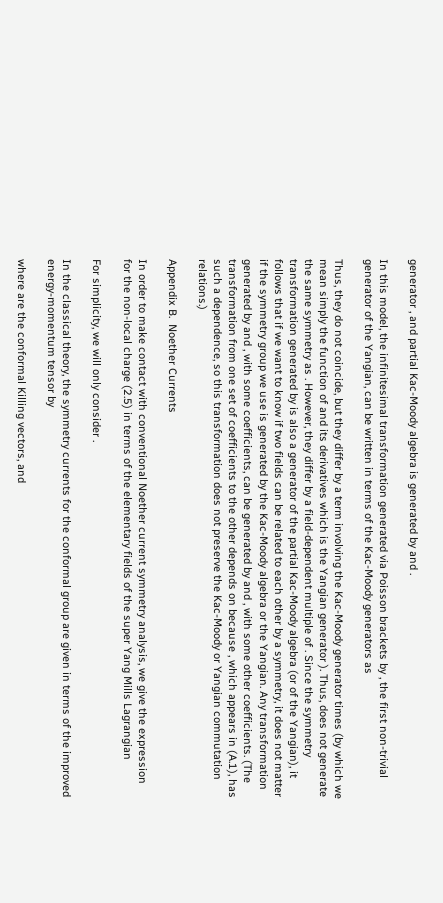generator , and partial Kac-Moody algebra is generated by and .

In this model, the infinitesimal transformation generated via Poisson brackets by , the first non-trivial generator of the Yangian, can be written in terms of the Kac-Moody generators as

Thus, they do not coincide, but they differ by a term involving the Kac-Moody generator times (by which we mean simply the function of and its derivatives which is the Yangian generator ). Thus, does not generate the same symmetry as . However, they differ by a field-dependent multiple of . Since the symmetry transformation generated by is also a generator of the partial Kac-Moody algebra (or of the Yangian), it follows that if we want to know if two fields can be related to each other by a symmetry, it does not matter if the symmetry group we use is generated by the Kac-Moody algebra or the Yangian. Any transformation generated by and , with some coefficients, can be generated by and , with some other coefficients. (The transformation from one set of coefficients to the other depends on because , which appears in (A.1), has such a dependence, so this transformation does not preserve the Kac-Moody or Yangian commutation relations.)

Appendix B.  Noether Currents

In order to make contact with conventional Noether current symmetry analysis, we give the expression for the non-local charge (2.5) in terms of the elementary fields of the super Yang Mills Lagrangian

For simplicity, we will only consider .

In the classical theory, the symmetry currents for the conformal group are given in terms of the improved energy-momentum tensor by

where are the conformal Killing vectors, and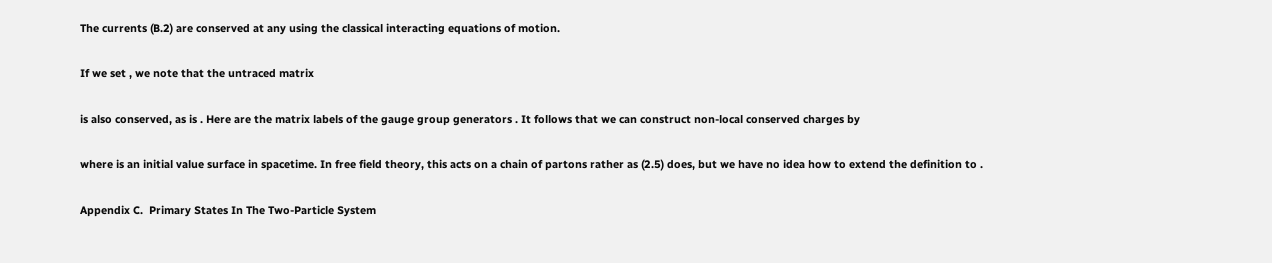The currents (B.2) are conserved at any using the classical interacting equations of motion.

If we set , we note that the untraced matrix

is also conserved, as is . Here are the matrix labels of the gauge group generators . It follows that we can construct non-local conserved charges by

where is an initial value surface in spacetime. In free field theory, this acts on a chain of partons rather as (2.5) does, but we have no idea how to extend the definition to .

Appendix C.  Primary States In The Two-Particle System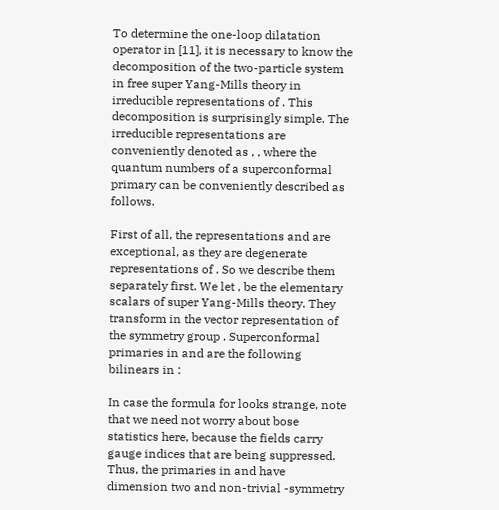To determine the one-loop dilatation operator in [11], it is necessary to know the decomposition of the two-particle system in free super Yang-Mills theory in irreducible representations of . This decomposition is surprisingly simple. The irreducible representations are conveniently denoted as , , where the quantum numbers of a superconformal primary can be conveniently described as follows.

First of all, the representations and are exceptional, as they are degenerate representations of . So we describe them separately first. We let , be the elementary scalars of super Yang-Mills theory. They transform in the vector representation of the symmetry group . Superconformal primaries in and are the following bilinears in :

In case the formula for looks strange, note that we need not worry about bose statistics here, because the fields carry gauge indices that are being suppressed. Thus, the primaries in and have dimension two and non-trivial -symmetry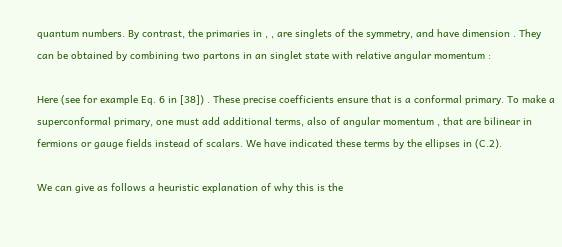quantum numbers. By contrast, the primaries in , , are singlets of the symmetry, and have dimension . They can be obtained by combining two partons in an singlet state with relative angular momentum :

Here (see for example Eq. 6 in [38]) . These precise coefficients ensure that is a conformal primary. To make a superconformal primary, one must add additional terms, also of angular momentum , that are bilinear in fermions or gauge fields instead of scalars. We have indicated these terms by the ellipses in (C.2).

We can give as follows a heuristic explanation of why this is the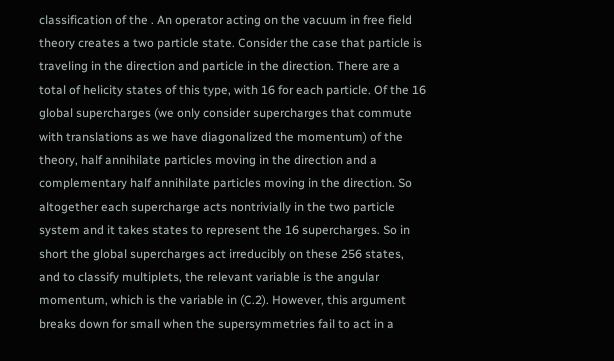classification of the . An operator acting on the vacuum in free field theory creates a two particle state. Consider the case that particle is traveling in the direction and particle in the direction. There are a total of helicity states of this type, with 16 for each particle. Of the 16 global supercharges (we only consider supercharges that commute with translations as we have diagonalized the momentum) of the theory, half annihilate particles moving in the direction and a complementary half annihilate particles moving in the direction. So altogether each supercharge acts nontrivially in the two particle system and it takes states to represent the 16 supercharges. So in short the global supercharges act irreducibly on these 256 states, and to classify multiplets, the relevant variable is the angular momentum, which is the variable in (C.2). However, this argument breaks down for small when the supersymmetries fail to act in a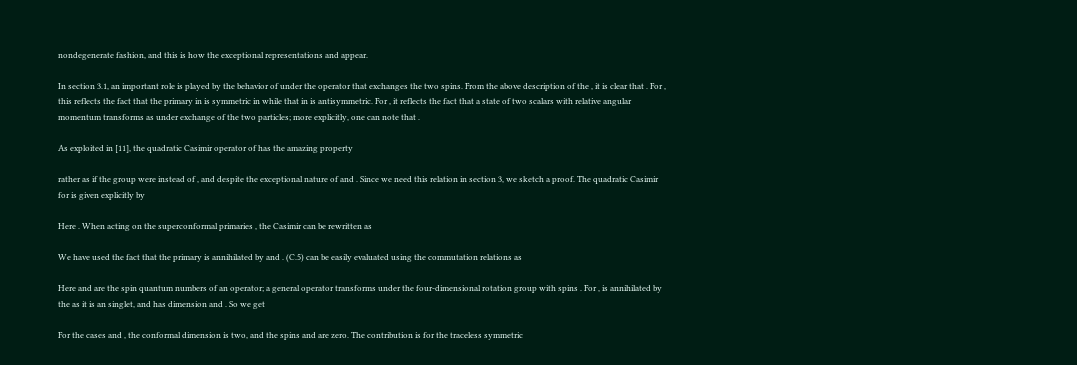nondegenerate fashion, and this is how the exceptional representations and appear.

In section 3.1, an important role is played by the behavior of under the operator that exchanges the two spins. From the above description of the , it is clear that . For , this reflects the fact that the primary in is symmetric in while that in is antisymmetric. For , it reflects the fact that a state of two scalars with relative angular momentum transforms as under exchange of the two particles; more explicitly, one can note that .

As exploited in [11], the quadratic Casimir operator of has the amazing property

rather as if the group were instead of , and despite the exceptional nature of and . Since we need this relation in section 3, we sketch a proof. The quadratic Casimir for is given explicitly by

Here . When acting on the superconformal primaries , the Casimir can be rewritten as

We have used the fact that the primary is annihilated by and . (C.5) can be easily evaluated using the commutation relations as

Here and are the spin quantum numbers of an operator; a general operator transforms under the four-dimensional rotation group with spins . For , is annihilated by the as it is an singlet, and has dimension and . So we get

For the cases and , the conformal dimension is two, and the spins and are zero. The contribution is for the traceless symmetric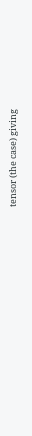tensor (the case) giving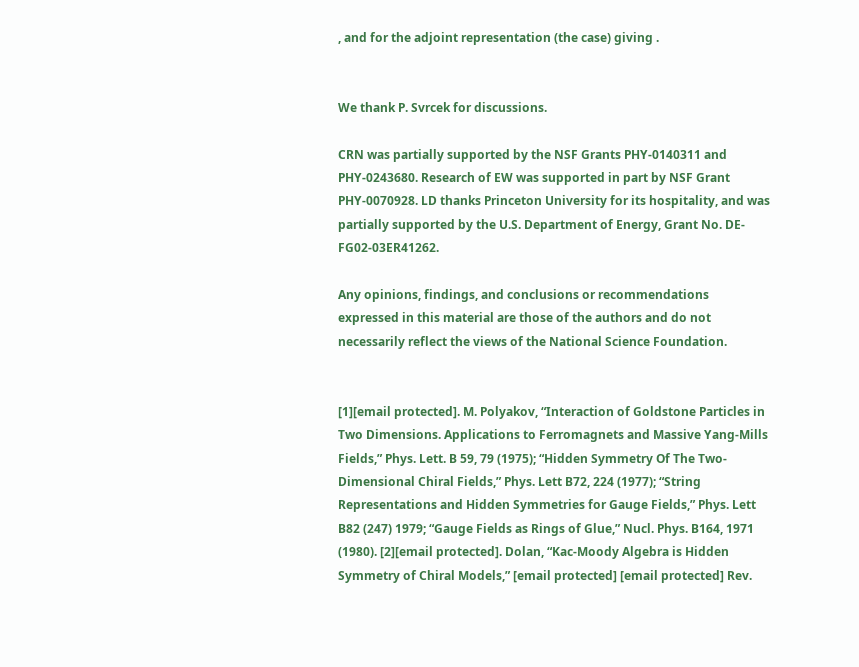, and for the adjoint representation (the case) giving .


We thank P. Svrcek for discussions.

CRN was partially supported by the NSF Grants PHY-0140311 and PHY-0243680. Research of EW was supported in part by NSF Grant PHY-0070928. LD thanks Princeton University for its hospitality, and was partially supported by the U.S. Department of Energy, Grant No. DE-FG02-03ER41262.

Any opinions, findings, and conclusions or recommendations expressed in this material are those of the authors and do not necessarily reflect the views of the National Science Foundation.


[1][email protected]. M. Polyakov, “Interaction of Goldstone Particles in Two Dimensions. Applications to Ferromagnets and Massive Yang-Mills Fields,” Phys. Lett. B 59, 79 (1975); “Hidden Symmetry Of The Two-Dimensional Chiral Fields,” Phys. Lett B72, 224 (1977); “String Representations and Hidden Symmetries for Gauge Fields,” Phys. Lett B82 (247) 1979; “Gauge Fields as Rings of Glue,” Nucl. Phys. B164, 1971 (1980). [2][email protected]. Dolan, “Kac-Moody Algebra is Hidden Symmetry of Chiral Models,” [email protected] [email protected] Rev.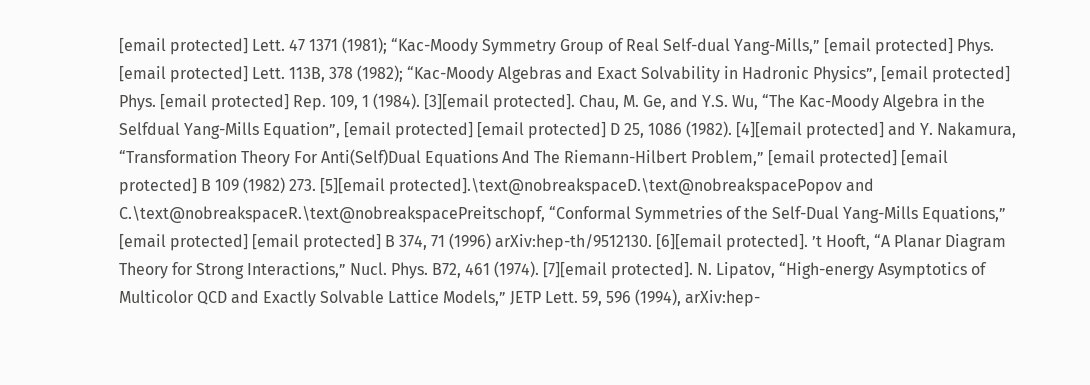[email protected] Lett. 47 1371 (1981); “Kac-Moody Symmetry Group of Real Self-dual Yang-Mills,” [email protected] Phys. [email protected] Lett. 113B, 378 (1982); “Kac-Moody Algebras and Exact Solvability in Hadronic Physics”, [email protected] Phys. [email protected] Rep. 109, 1 (1984). [3][email protected]. Chau, M. Ge, and Y.S. Wu, “The Kac-Moody Algebra in the Selfdual Yang-Mills Equation”, [email protected] [email protected] D 25, 1086 (1982). [4][email protected] and Y. Nakamura, “Transformation Theory For Anti(Self)Dual Equations And The Riemann-Hilbert Problem,” [email protected] [email protected] B 109 (1982) 273. [5][email protected].\text@nobreakspaceD.\text@nobreakspacePopov and C.\text@nobreakspaceR.\text@nobreakspacePreitschopf, “Conformal Symmetries of the Self-Dual Yang-Mills Equations,” [email protected] [email protected] B 374, 71 (1996) arXiv:hep-th/9512130. [6][email protected]. ’t Hooft, “A Planar Diagram Theory for Strong Interactions,” Nucl. Phys. B72, 461 (1974). [7][email protected]. N. Lipatov, “High-energy Asymptotics of Multicolor QCD and Exactly Solvable Lattice Models,” JETP Lett. 59, 596 (1994), arXiv:hep-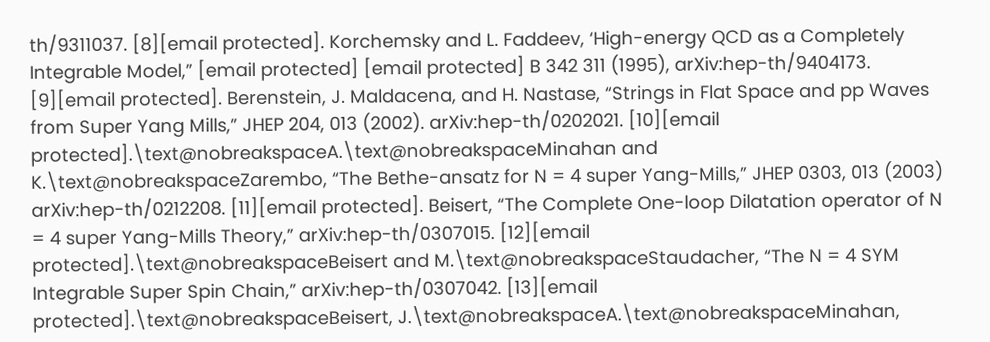th/9311037. [8][email protected]. Korchemsky and L. Faddeev, ‘High-energy QCD as a Completely Integrable Model,” [email protected] [email protected] B 342 311 (1995), arXiv:hep-th/9404173. [9][email protected]. Berenstein, J. Maldacena, and H. Nastase, “Strings in Flat Space and pp Waves from Super Yang Mills,” JHEP 204, 013 (2002). arXiv:hep-th/0202021. [10][email protected].\text@nobreakspaceA.\text@nobreakspaceMinahan and K.\text@nobreakspaceZarembo, “The Bethe-ansatz for N = 4 super Yang-Mills,” JHEP 0303, 013 (2003) arXiv:hep-th/0212208. [11][email protected]. Beisert, “The Complete One-loop Dilatation operator of N = 4 super Yang-Mills Theory,” arXiv:hep-th/0307015. [12][email protected].\text@nobreakspaceBeisert and M.\text@nobreakspaceStaudacher, “The N = 4 SYM Integrable Super Spin Chain,” arXiv:hep-th/0307042. [13][email protected].\text@nobreakspaceBeisert, J.\text@nobreakspaceA.\text@nobreakspaceMinahan,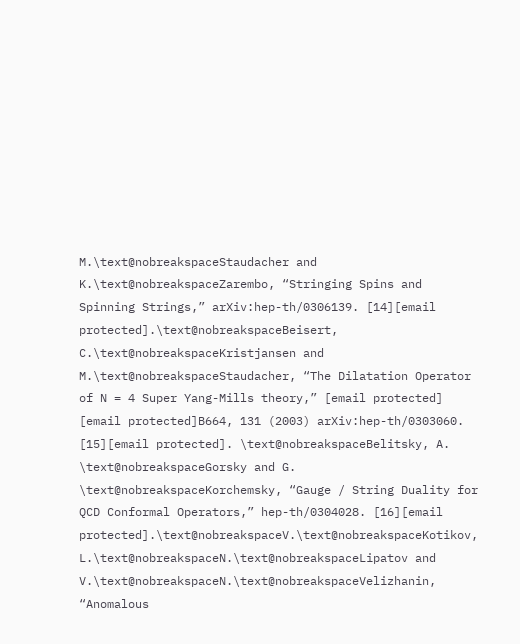M.\text@nobreakspaceStaudacher and K.\text@nobreakspaceZarembo, “Stringing Spins and Spinning Strings,” arXiv:hep-th/0306139. [14][email protected].\text@nobreakspaceBeisert, C.\text@nobreakspaceKristjansen and M.\text@nobreakspaceStaudacher, “The Dilatation Operator of N = 4 Super Yang-Mills theory,” [email protected] [email protected]B664, 131 (2003) arXiv:hep-th/0303060. [15][email protected]. \text@nobreakspaceBelitsky, A. \text@nobreakspaceGorsky and G. \text@nobreakspaceKorchemsky, “Gauge / String Duality for QCD Conformal Operators,” hep-th/0304028. [16][email protected].\text@nobreakspaceV.\text@nobreakspaceKotikov, L.\text@nobreakspaceN.\text@nobreakspaceLipatov and V.\text@nobreakspaceN.\text@nobreakspaceVelizhanin, “Anomalous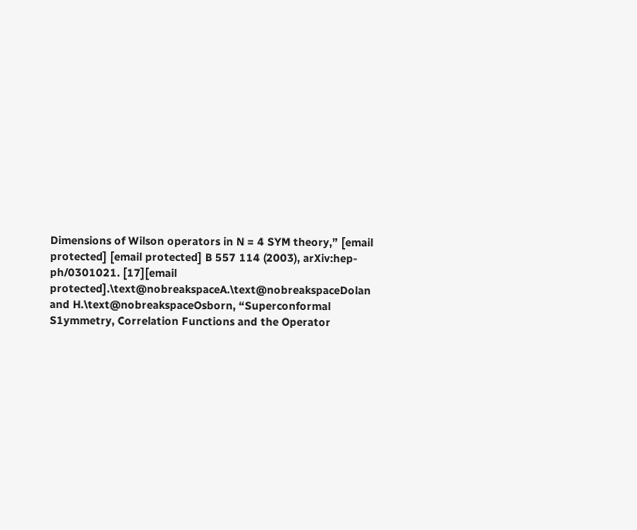Dimensions of Wilson operators in N = 4 SYM theory,” [email protected] [email protected] B 557 114 (2003), arXiv:hep-ph/0301021. [17][email protected].\text@nobreakspaceA.\text@nobreakspaceDolan and H.\text@nobreakspaceOsborn, “Superconformal S1ymmetry, Correlation Functions and the Operator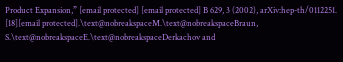Product Expansion,” [email protected] [email protected] B 629, 3 (2002), arXiv:hep-th/0112251. [18][email protected].\text@nobreakspaceM.\text@nobreakspaceBraun, S.\text@nobreakspaceE.\text@nobreakspaceDerkachov and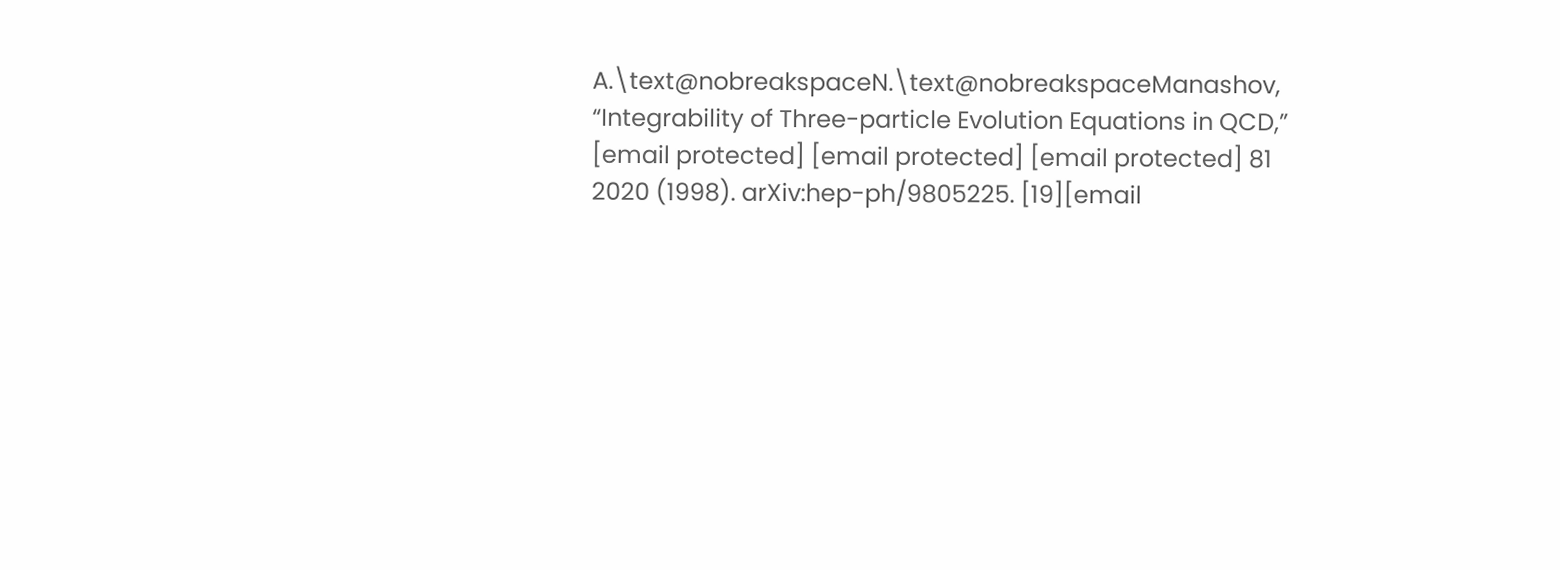A.\text@nobreakspaceN.\text@nobreakspaceManashov, “Integrability of Three-particle Evolution Equations in QCD,” [email protected] [email protected] [email protected] 81 2020 (1998). arXiv:hep-ph/9805225. [19][email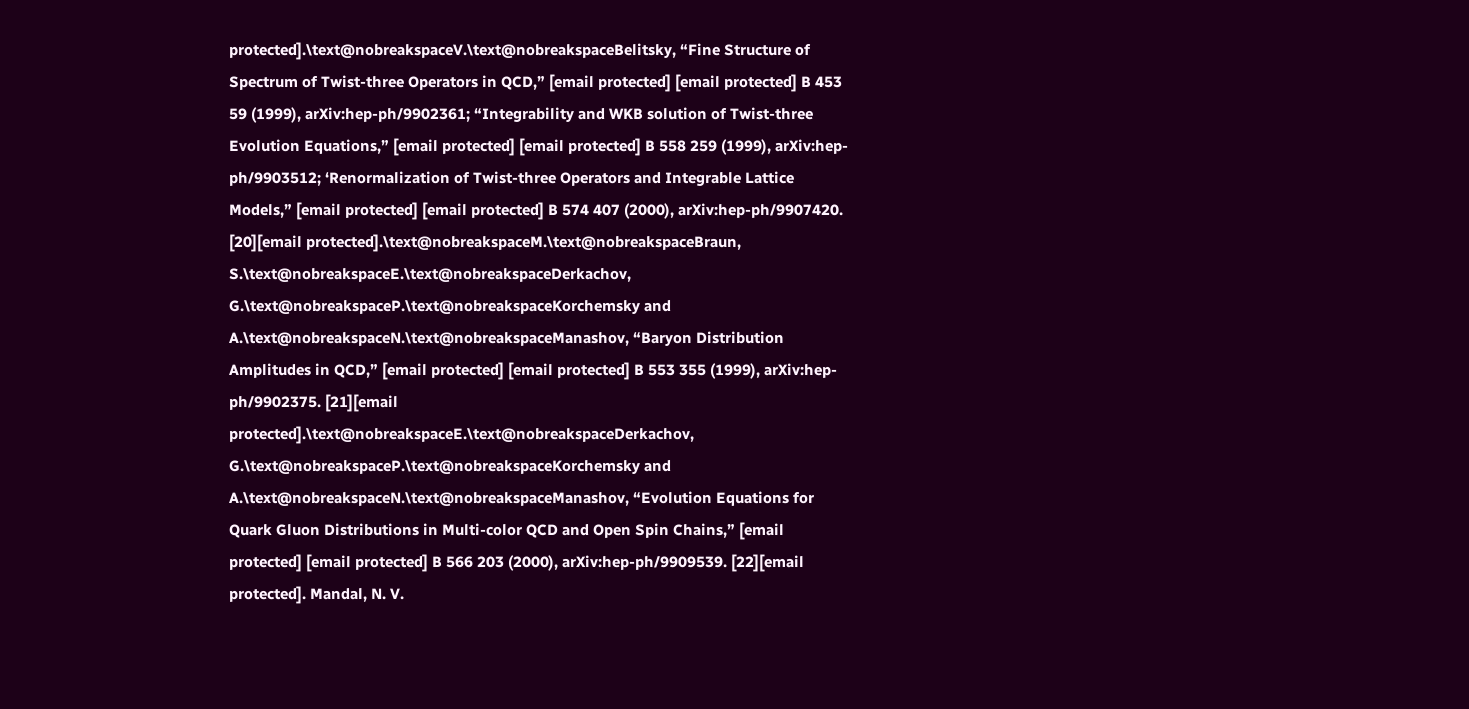protected].\text@nobreakspaceV.\text@nobreakspaceBelitsky, “Fine Structure of Spectrum of Twist-three Operators in QCD,” [email protected] [email protected] B 453 59 (1999), arXiv:hep-ph/9902361; “Integrability and WKB solution of Twist-three Evolution Equations,” [email protected] [email protected] B 558 259 (1999), arXiv:hep-ph/9903512; ‘Renormalization of Twist-three Operators and Integrable Lattice Models,” [email protected] [email protected] B 574 407 (2000), arXiv:hep-ph/9907420. [20][email protected].\text@nobreakspaceM.\text@nobreakspaceBraun, S.\text@nobreakspaceE.\text@nobreakspaceDerkachov, G.\text@nobreakspaceP.\text@nobreakspaceKorchemsky and A.\text@nobreakspaceN.\text@nobreakspaceManashov, “Baryon Distribution Amplitudes in QCD,” [email protected] [email protected] B 553 355 (1999), arXiv:hep-ph/9902375. [21][email protected].\text@nobreakspaceE.\text@nobreakspaceDerkachov, G.\text@nobreakspaceP.\text@nobreakspaceKorchemsky and A.\text@nobreakspaceN.\text@nobreakspaceManashov, “Evolution Equations for Quark Gluon Distributions in Multi-color QCD and Open Spin Chains,” [email protected] [email protected] B 566 203 (2000), arXiv:hep-ph/9909539. [22][email protected]. Mandal, N. V.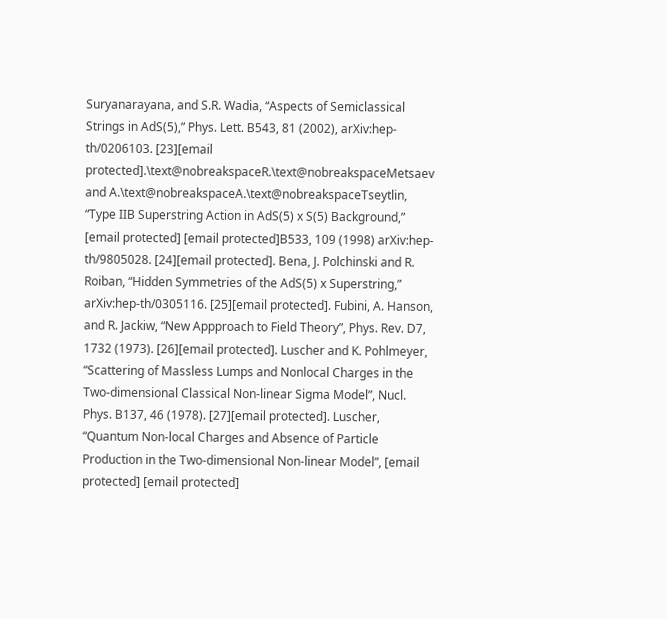Suryanarayana, and S.R. Wadia, “Aspects of Semiclassical Strings in AdS(5),” Phys. Lett. B543, 81 (2002), arXiv:hep-th/0206103. [23][email protected].\text@nobreakspaceR.\text@nobreakspaceMetsaev and A.\text@nobreakspaceA.\text@nobreakspaceTseytlin, “Type IIB Superstring Action in AdS(5) x S(5) Background,” [email protected] [email protected]B533, 109 (1998) arXiv:hep-th/9805028. [24][email protected]. Bena, J. Polchinski and R. Roiban, “Hidden Symmetries of the AdS(5) x Superstring,” arXiv:hep-th/0305116. [25][email protected]. Fubini, A. Hanson, and R. Jackiw, “New Appproach to Field Theory”, Phys. Rev. D7, 1732 (1973). [26][email protected]. Luscher and K. Pohlmeyer, “Scattering of Massless Lumps and Nonlocal Charges in the Two-dimensional Classical Non-linear Sigma Model”, Nucl. Phys. B137, 46 (1978). [27][email protected]. Luscher, “Quantum Non-local Charges and Absence of Particle Production in the Two-dimensional Non-linear Model”, [email protected] [email protected]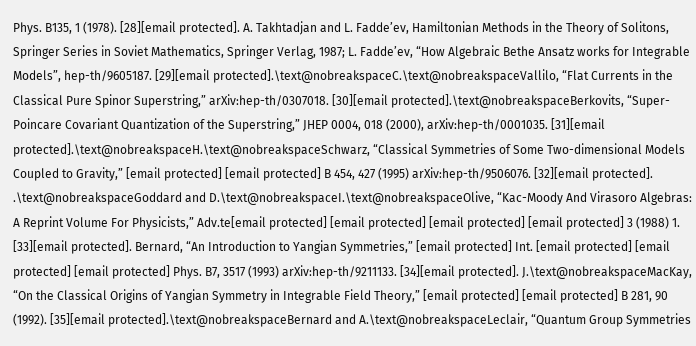Phys. B135, 1 (1978). [28][email protected]. A. Takhtadjan and L. Fadde’ev, Hamiltonian Methods in the Theory of Solitons, Springer Series in Soviet Mathematics, Springer Verlag, 1987; L. Fadde’ev, “How Algebraic Bethe Ansatz works for Integrable Models”, hep-th/9605187. [29][email protected].\text@nobreakspaceC.\text@nobreakspaceVallilo, “Flat Currents in the Classical Pure Spinor Superstring,” arXiv:hep-th/0307018. [30][email protected].\text@nobreakspaceBerkovits, “Super-Poincare Covariant Quantization of the Superstring,” JHEP 0004, 018 (2000), arXiv:hep-th/0001035. [31][email protected].\text@nobreakspaceH.\text@nobreakspaceSchwarz, “Classical Symmetries of Some Two-dimensional Models Coupled to Gravity,” [email protected] [email protected] B 454, 427 (1995) arXiv:hep-th/9506076. [32][email protected]. .\text@nobreakspaceGoddard and D.\text@nobreakspaceI.\text@nobreakspaceOlive, “Kac-Moody And Virasoro Algebras: A Reprint Volume For Physicists,” Adv.te[email protected] [email protected] [email protected] [email protected] 3 (1988) 1. [33][email protected]. Bernard, “An Introduction to Yangian Symmetries,” [email protected] Int. [email protected] [email protected] [email protected] Phys. B7, 3517 (1993) arXiv:hep-th/9211133. [34][email protected]. J.\text@nobreakspaceMacKay, “On the Classical Origins of Yangian Symmetry in Integrable Field Theory,” [email protected] [email protected] B 281, 90 (1992). [35][email protected].\text@nobreakspaceBernard and A.\text@nobreakspaceLeclair, “Quantum Group Symmetries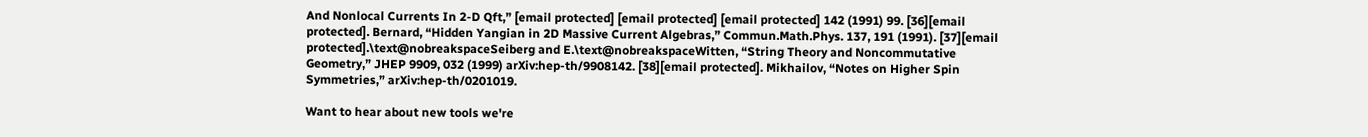And Nonlocal Currents In 2-D Qft,” [email protected] [email protected] [email protected] 142 (1991) 99. [36][email protected]. Bernard, “Hidden Yangian in 2D Massive Current Algebras,” Commun.Math.Phys. 137, 191 (1991). [37][email protected].\text@nobreakspaceSeiberg and E.\text@nobreakspaceWitten, “String Theory and Noncommutative Geometry,” JHEP 9909, 032 (1999) arXiv:hep-th/9908142. [38][email protected]. Mikhailov, “Notes on Higher Spin Symmetries,” arXiv:hep-th/0201019.

Want to hear about new tools we're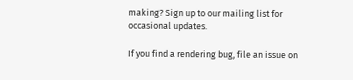making? Sign up to our mailing list for occasional updates.

If you find a rendering bug, file an issue on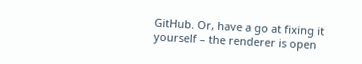GitHub. Or, have a go at fixing it yourself – the renderer is open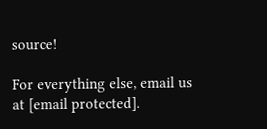source!

For everything else, email us at [email protected].